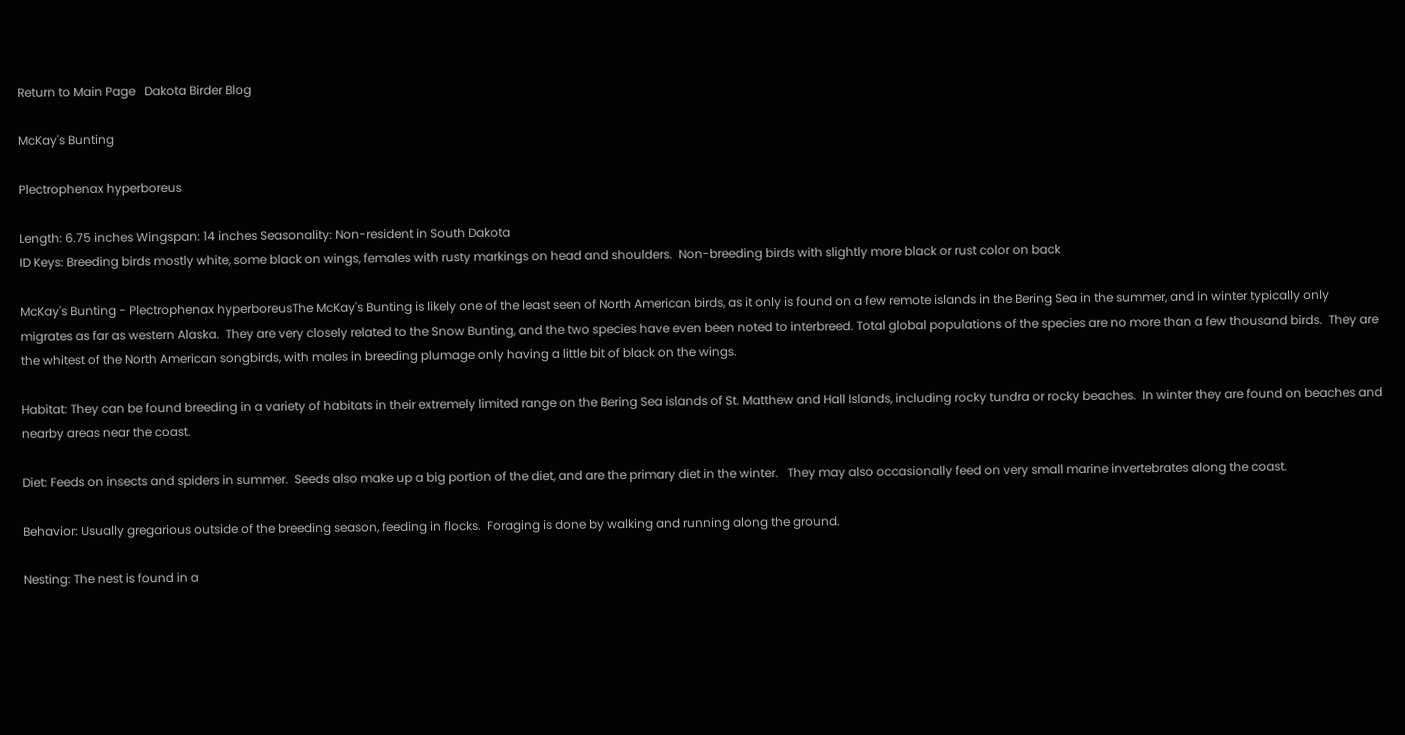Return to Main Page   Dakota Birder Blog

McKay's Bunting

Plectrophenax hyperboreus

Length: 6.75 inches Wingspan: 14 inches Seasonality: Non-resident in South Dakota
ID Keys: Breeding birds mostly white, some black on wings, females with rusty markings on head and shoulders.  Non-breeding birds with slightly more black or rust color on back

McKay's Bunting - Plectrophenax hyperboreusThe McKay's Bunting is likely one of the least seen of North American birds, as it only is found on a few remote islands in the Bering Sea in the summer, and in winter typically only migrates as far as western Alaska.  They are very closely related to the Snow Bunting, and the two species have even been noted to interbreed. Total global populations of the species are no more than a few thousand birds.  They are the whitest of the North American songbirds, with males in breeding plumage only having a little bit of black on the wings.

Habitat: They can be found breeding in a variety of habitats in their extremely limited range on the Bering Sea islands of St. Matthew and Hall Islands, including rocky tundra or rocky beaches.  In winter they are found on beaches and nearby areas near the coast.

Diet: Feeds on insects and spiders in summer.  Seeds also make up a big portion of the diet, and are the primary diet in the winter.   They may also occasionally feed on very small marine invertebrates along the coast.

Behavior: Usually gregarious outside of the breeding season, feeding in flocks.  Foraging is done by walking and running along the ground.

Nesting: The nest is found in a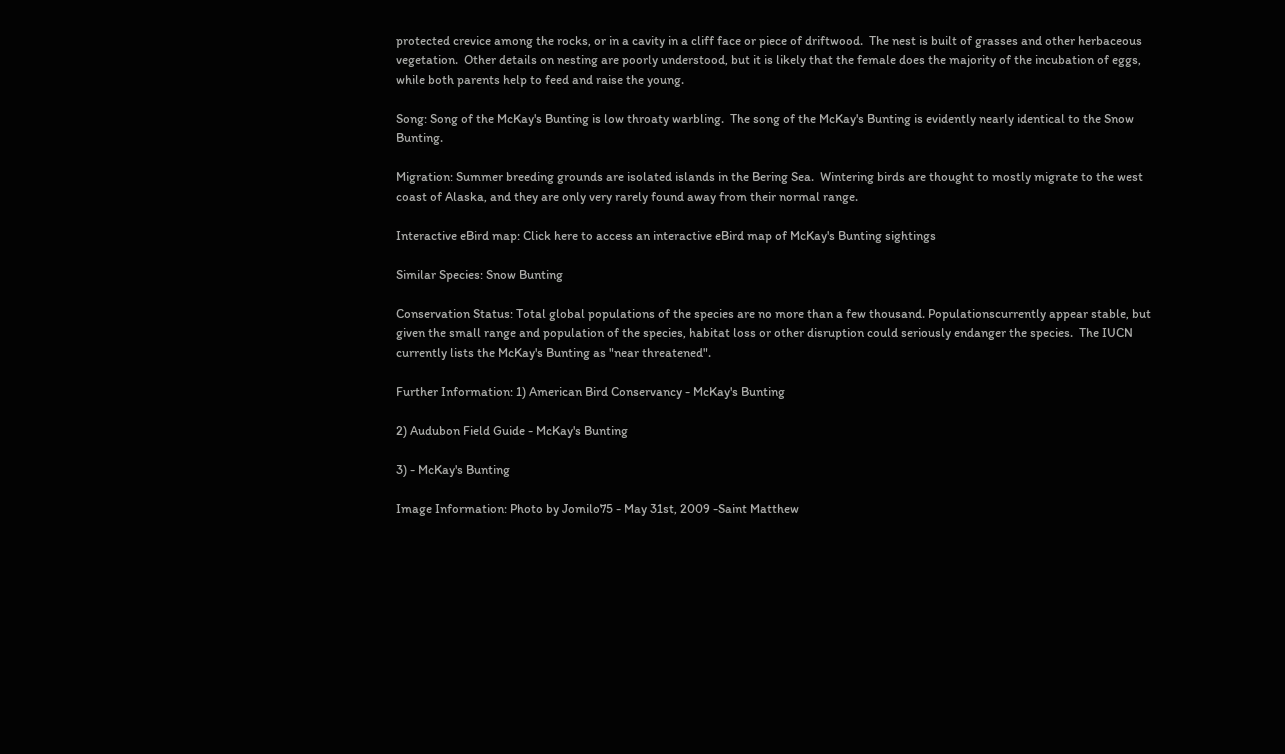protected crevice among the rocks, or in a cavity in a cliff face or piece of driftwood.  The nest is built of grasses and other herbaceous vegetation.  Other details on nesting are poorly understood, but it is likely that the female does the majority of the incubation of eggs, while both parents help to feed and raise the young.

Song: Song of the McKay's Bunting is low throaty warbling.  The song of the McKay's Bunting is evidently nearly identical to the Snow Bunting.

Migration: Summer breeding grounds are isolated islands in the Bering Sea.  Wintering birds are thought to mostly migrate to the west coast of Alaska, and they are only very rarely found away from their normal range.

Interactive eBird map: Click here to access an interactive eBird map of McKay's Bunting sightings

Similar Species: Snow Bunting

Conservation Status: Total global populations of the species are no more than a few thousand. Populationscurrently appear stable, but given the small range and population of the species, habitat loss or other disruption could seriously endanger the species.  The IUCN currently lists the McKay's Bunting as "near threatened".

Further Information: 1) American Bird Conservancy - McKay's Bunting

2) Audubon Field Guide - McKay's Bunting

3) - McKay's Bunting

Image Information: Photo by Jomilo75 - May 31st, 2009 -Saint Matthew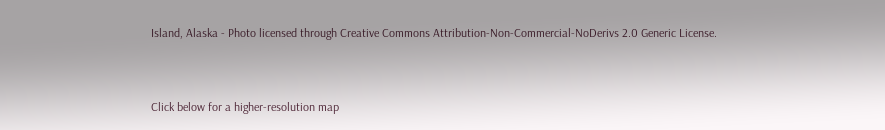Island, Alaska - Photo licensed through Creative Commons Attribution-Non-Commercial-NoDerivs 2.0 Generic License.


Click below for a higher-resolution map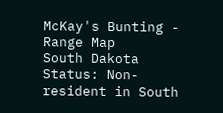McKay's Bunting - Range Map
South Dakota Status: Non-resident in South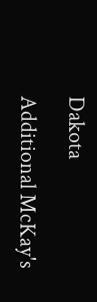Dakota

Additional McKay's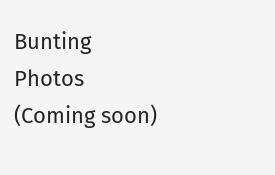Bunting Photos (Coming soon)